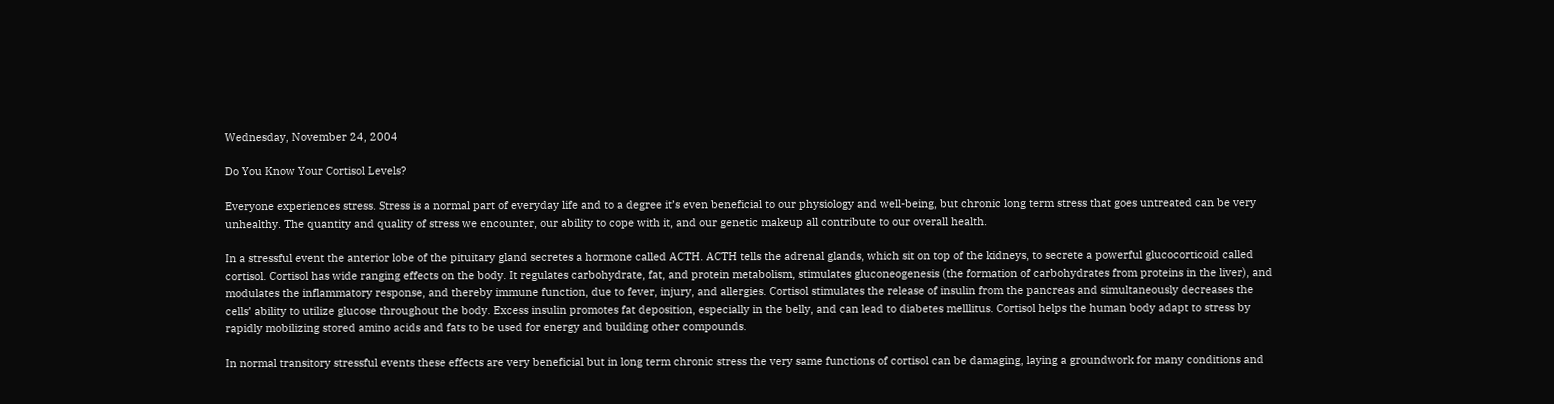Wednesday, November 24, 2004

Do You Know Your Cortisol Levels?

Everyone experiences stress. Stress is a normal part of everyday life and to a degree it’s even beneficial to our physiology and well-being, but chronic long term stress that goes untreated can be very unhealthy. The quantity and quality of stress we encounter, our ability to cope with it, and our genetic makeup all contribute to our overall health.

In a stressful event the anterior lobe of the pituitary gland secretes a hormone called ACTH. ACTH tells the adrenal glands, which sit on top of the kidneys, to secrete a powerful glucocorticoid called cortisol. Cortisol has wide ranging effects on the body. It regulates carbohydrate, fat, and protein metabolism, stimulates gluconeogenesis (the formation of carbohydrates from proteins in the liver), and modulates the inflammatory response, and thereby immune function, due to fever, injury, and allergies. Cortisol stimulates the release of insulin from the pancreas and simultaneously decreases the cells’ ability to utilize glucose throughout the body. Excess insulin promotes fat deposition, especially in the belly, and can lead to diabetes melllitus. Cortisol helps the human body adapt to stress by rapidly mobilizing stored amino acids and fats to be used for energy and building other compounds.

In normal transitory stressful events these effects are very beneficial but in long term chronic stress the very same functions of cortisol can be damaging, laying a groundwork for many conditions and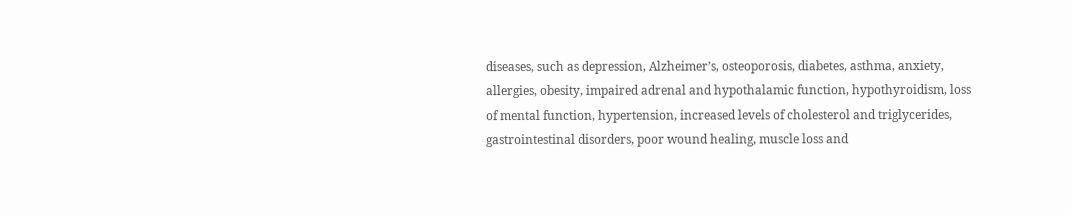diseases, such as depression, Alzheimer’s, osteoporosis, diabetes, asthma, anxiety, allergies, obesity, impaired adrenal and hypothalamic function, hypothyroidism, loss of mental function, hypertension, increased levels of cholesterol and triglycerides, gastrointestinal disorders, poor wound healing, muscle loss and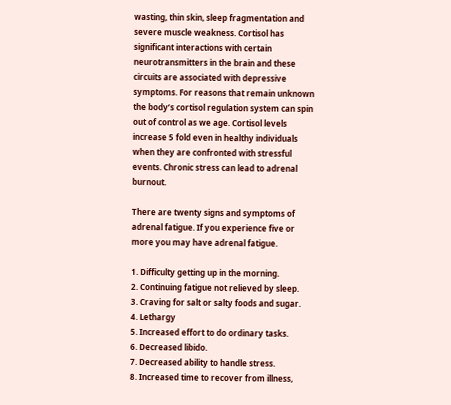wasting, thin skin, sleep fragmentation and severe muscle weakness. Cortisol has significant interactions with certain neurotransmitters in the brain and these circuits are associated with depressive symptoms. For reasons that remain unknown the body’s cortisol regulation system can spin out of control as we age. Cortisol levels increase 5 fold even in healthy individuals when they are confronted with stressful events. Chronic stress can lead to adrenal burnout.

There are twenty signs and symptoms of adrenal fatigue. If you experience five or more you may have adrenal fatigue.

1. Difficulty getting up in the morning.
2. Continuing fatigue not relieved by sleep.
3. Craving for salt or salty foods and sugar.
4. Lethargy
5. Increased effort to do ordinary tasks.
6. Decreased libido.
7. Decreased ability to handle stress.
8. Increased time to recover from illness,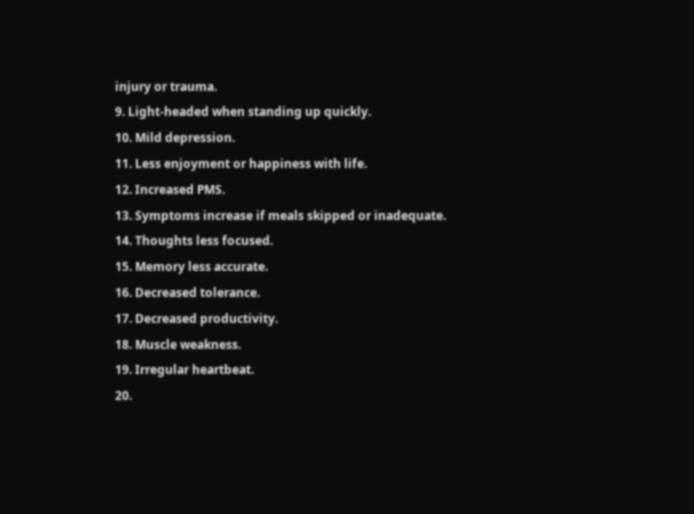injury or trauma.
9. Light-headed when standing up quickly.
10. Mild depression.
11. Less enjoyment or happiness with life.
12. Increased PMS.
13. Symptoms increase if meals skipped or inadequate.
14. Thoughts less focused.
15. Memory less accurate.
16. Decreased tolerance.
17. Decreased productivity.
18. Muscle weakness.
19. Irregular heartbeat.
20.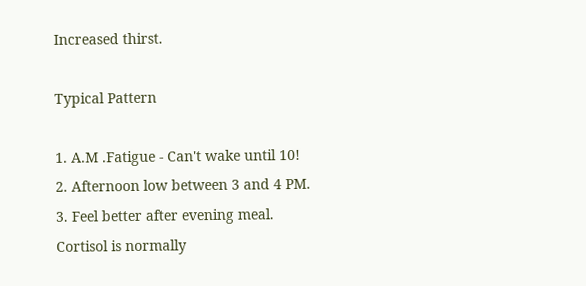Increased thirst.

Typical Pattern

1. A.M .Fatigue - Can't wake until 10!
2. Afternoon low between 3 and 4 PM.
3. Feel better after evening meal.
Cortisol is normally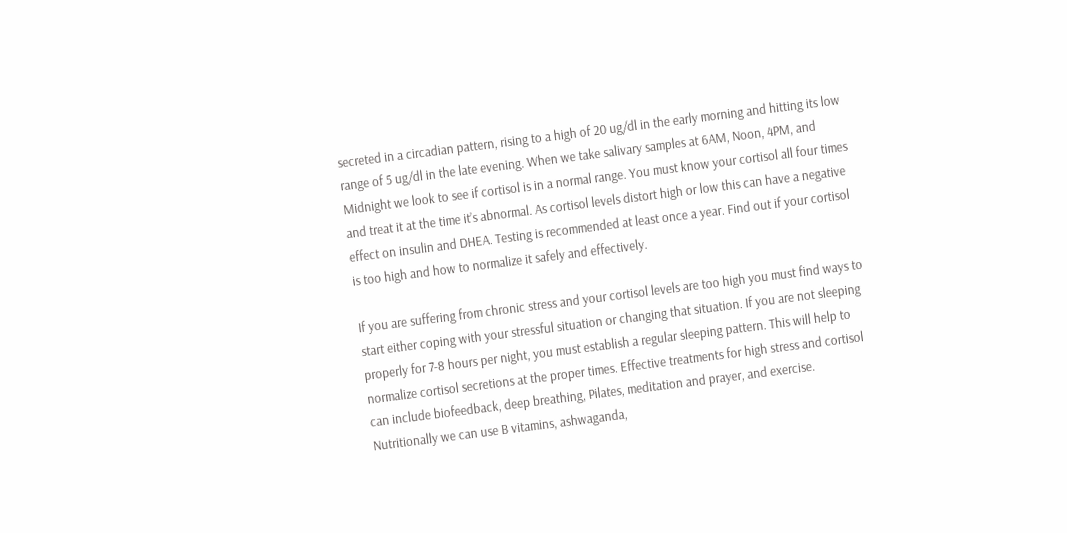secreted in a circadian pattern, rising to a high of 20 ug/dl in the early morning and hitting its low range of 5 ug/dl in the late evening. When we take salivary samples at 6AM, Noon, 4PM, and Midnight we look to see if cortisol is in a normal range. You must know your cortisol all four times and treat it at the time it’s abnormal. As cortisol levels distort high or low this can have a negative effect on insulin and DHEA. Testing is recommended at least once a year. Find out if your cortisol is too high and how to normalize it safely and effectively.

If you are suffering from chronic stress and your cortisol levels are too high you must find ways to start either coping with your stressful situation or changing that situation. If you are not sleeping properly for 7-8 hours per night, you must establish a regular sleeping pattern. This will help to normalize cortisol secretions at the proper times. Effective treatments for high stress and cortisol can include biofeedback, deep breathing, Pilates, meditation and prayer, and exercise. Nutritionally we can use B vitamins, ashwaganda,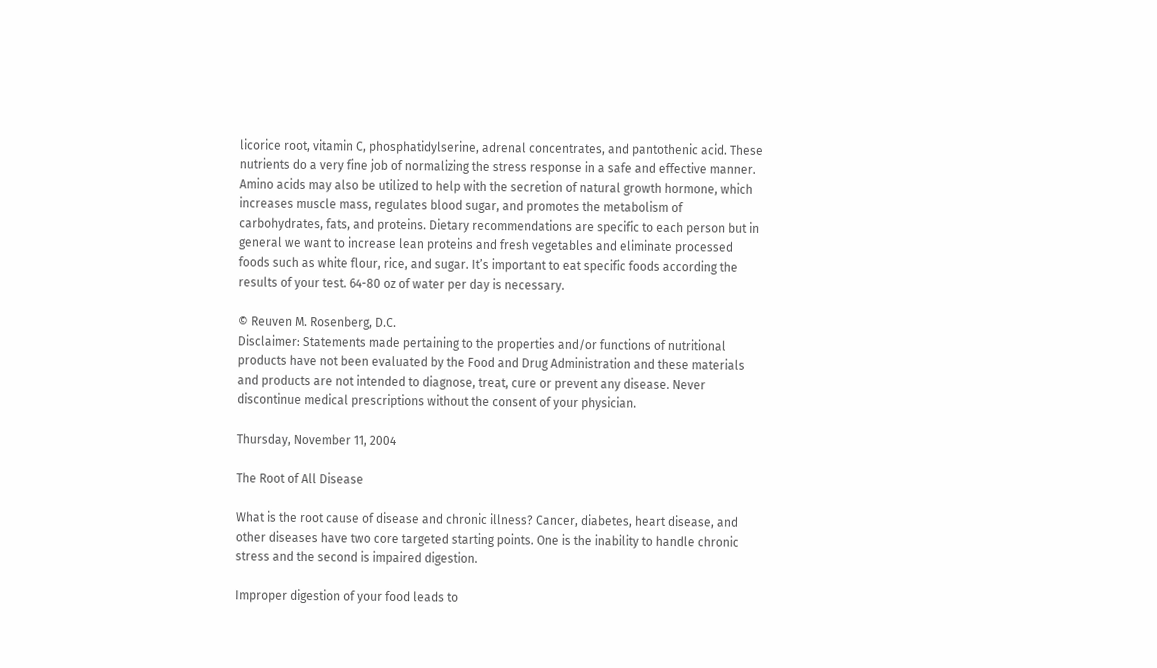licorice root, vitamin C, phosphatidylserine, adrenal concentrates, and pantothenic acid. These nutrients do a very fine job of normalizing the stress response in a safe and effective manner. Amino acids may also be utilized to help with the secretion of natural growth hormone, which increases muscle mass, regulates blood sugar, and promotes the metabolism of carbohydrates, fats, and proteins. Dietary recommendations are specific to each person but in general we want to increase lean proteins and fresh vegetables and eliminate processed foods such as white flour, rice, and sugar. It’s important to eat specific foods according the results of your test. 64-80 oz of water per day is necessary.

© Reuven M. Rosenberg, D.C.
Disclaimer: Statements made pertaining to the properties and/or functions of nutritional products have not been evaluated by the Food and Drug Administration and these materials and products are not intended to diagnose, treat, cure or prevent any disease. Never discontinue medical prescriptions without the consent of your physician.

Thursday, November 11, 2004

The Root of All Disease

What is the root cause of disease and chronic illness? Cancer, diabetes, heart disease, and other diseases have two core targeted starting points. One is the inability to handle chronic stress and the second is impaired digestion.

Improper digestion of your food leads to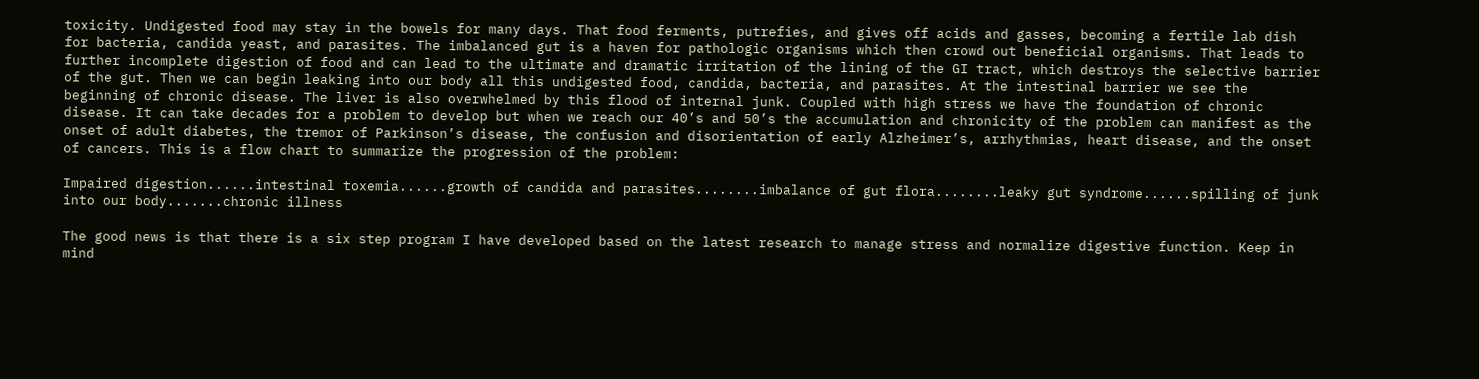toxicity. Undigested food may stay in the bowels for many days. That food ferments, putrefies, and gives off acids and gasses, becoming a fertile lab dish for bacteria, candida yeast, and parasites. The imbalanced gut is a haven for pathologic organisms which then crowd out beneficial organisms. That leads to further incomplete digestion of food and can lead to the ultimate and dramatic irritation of the lining of the GI tract, which destroys the selective barrier of the gut. Then we can begin leaking into our body all this undigested food, candida, bacteria, and parasites. At the intestinal barrier we see the beginning of chronic disease. The liver is also overwhelmed by this flood of internal junk. Coupled with high stress we have the foundation of chronic disease. It can take decades for a problem to develop but when we reach our 40’s and 50’s the accumulation and chronicity of the problem can manifest as the onset of adult diabetes, the tremor of Parkinson’s disease, the confusion and disorientation of early Alzheimer’s, arrhythmias, heart disease, and the onset of cancers. This is a flow chart to summarize the progression of the problem:

Impaired digestion......intestinal toxemia......growth of candida and parasites........imbalance of gut flora........leaky gut syndrome......spilling of junk into our body.......chronic illness

The good news is that there is a six step program I have developed based on the latest research to manage stress and normalize digestive function. Keep in mind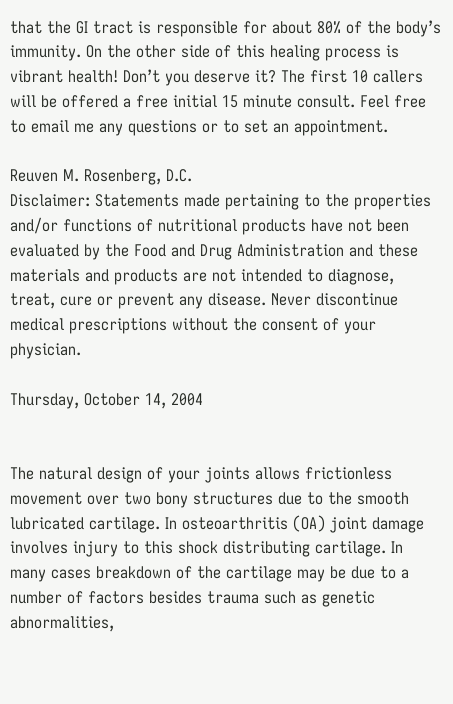that the GI tract is responsible for about 80% of the body’s immunity. On the other side of this healing process is vibrant health! Don’t you deserve it? The first 10 callers will be offered a free initial 15 minute consult. Feel free to email me any questions or to set an appointment.

Reuven M. Rosenberg, D.C.
Disclaimer: Statements made pertaining to the properties and/or functions of nutritional products have not been evaluated by the Food and Drug Administration and these materials and products are not intended to diagnose, treat, cure or prevent any disease. Never discontinue medical prescriptions without the consent of your physician.

Thursday, October 14, 2004


The natural design of your joints allows frictionless movement over two bony structures due to the smooth lubricated cartilage. In osteoarthritis (OA) joint damage involves injury to this shock distributing cartilage. In many cases breakdown of the cartilage may be due to a number of factors besides trauma such as genetic abnormalities,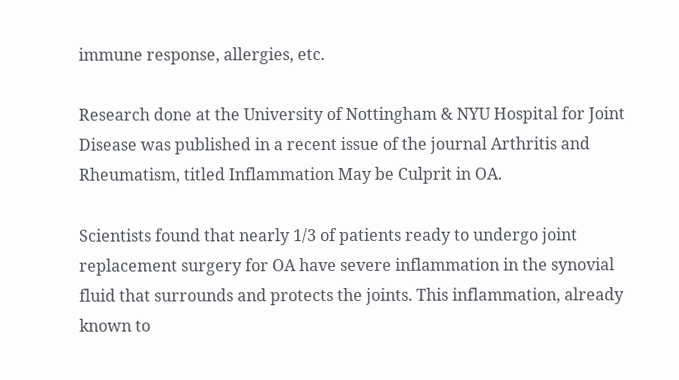immune response, allergies, etc.

Research done at the University of Nottingham & NYU Hospital for Joint Disease was published in a recent issue of the journal Arthritis and Rheumatism, titled Inflammation May be Culprit in OA.

Scientists found that nearly 1/3 of patients ready to undergo joint replacement surgery for OA have severe inflammation in the synovial fluid that surrounds and protects the joints. This inflammation, already known to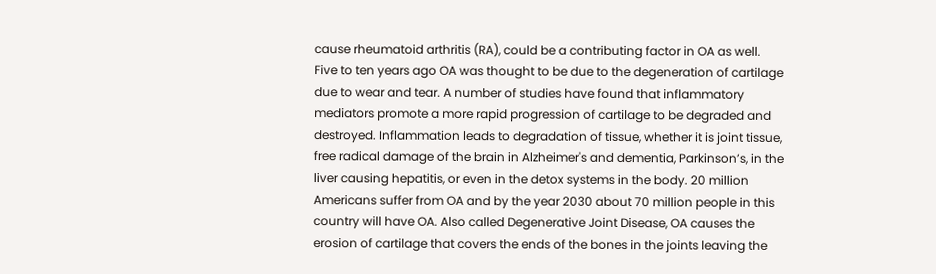cause rheumatoid arthritis (RA), could be a contributing factor in OA as well. Five to ten years ago OA was thought to be due to the degeneration of cartilage due to wear and tear. A number of studies have found that inflammatory mediators promote a more rapid progression of cartilage to be degraded and destroyed. Inflammation leads to degradation of tissue, whether it is joint tissue, free radical damage of the brain in Alzheimer's and dementia, Parkinson’s, in the liver causing hepatitis, or even in the detox systems in the body. 20 million Americans suffer from OA and by the year 2030 about 70 million people in this country will have OA. Also called Degenerative Joint Disease, OA causes the erosion of cartilage that covers the ends of the bones in the joints leaving the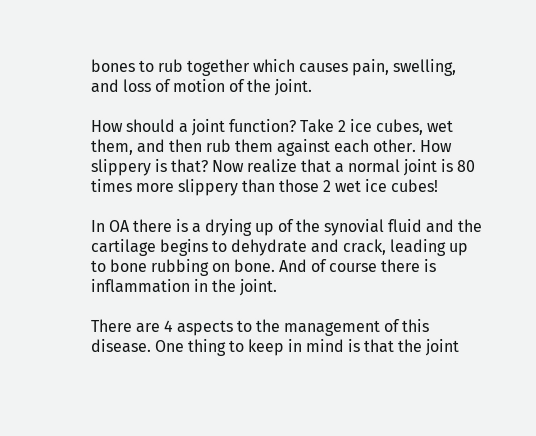bones to rub together which causes pain, swelling, and loss of motion of the joint.

How should a joint function? Take 2 ice cubes, wet them, and then rub them against each other. How slippery is that? Now realize that a normal joint is 80 times more slippery than those 2 wet ice cubes!

In OA there is a drying up of the synovial fluid and the cartilage begins to dehydrate and crack, leading up to bone rubbing on bone. And of course there is inflammation in the joint.

There are 4 aspects to the management of this disease. One thing to keep in mind is that the joint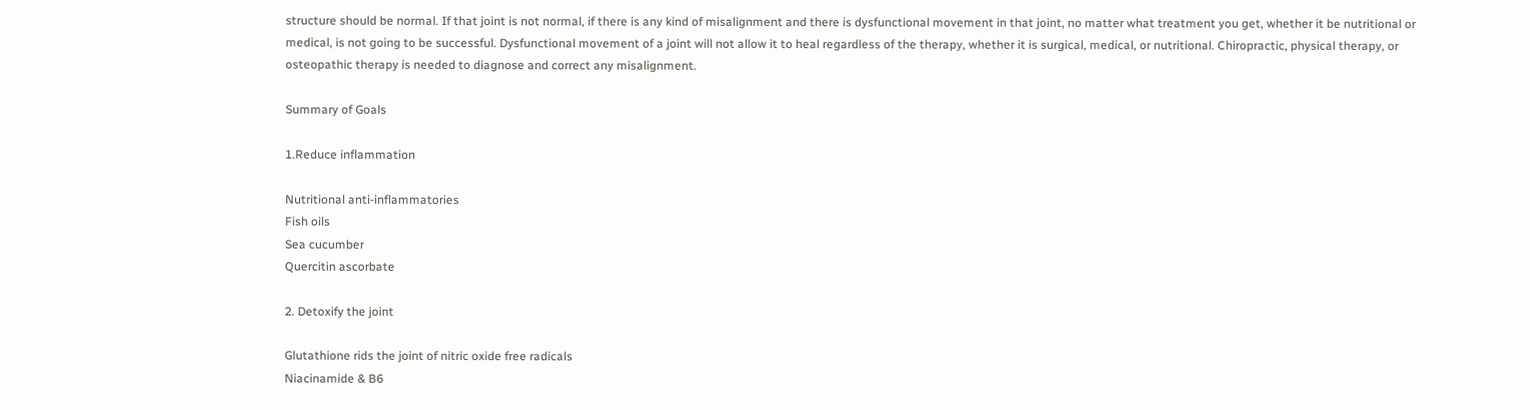structure should be normal. If that joint is not normal, if there is any kind of misalignment and there is dysfunctional movement in that joint, no matter what treatment you get, whether it be nutritional or medical, is not going to be successful. Dysfunctional movement of a joint will not allow it to heal regardless of the therapy, whether it is surgical, medical, or nutritional. Chiropractic, physical therapy, or osteopathic therapy is needed to diagnose and correct any misalignment.

Summary of Goals

1.Reduce inflammation

Nutritional anti-inflammatories
Fish oils
Sea cucumber
Quercitin ascorbate

2. Detoxify the joint

Glutathione rids the joint of nitric oxide free radicals
Niacinamide & B6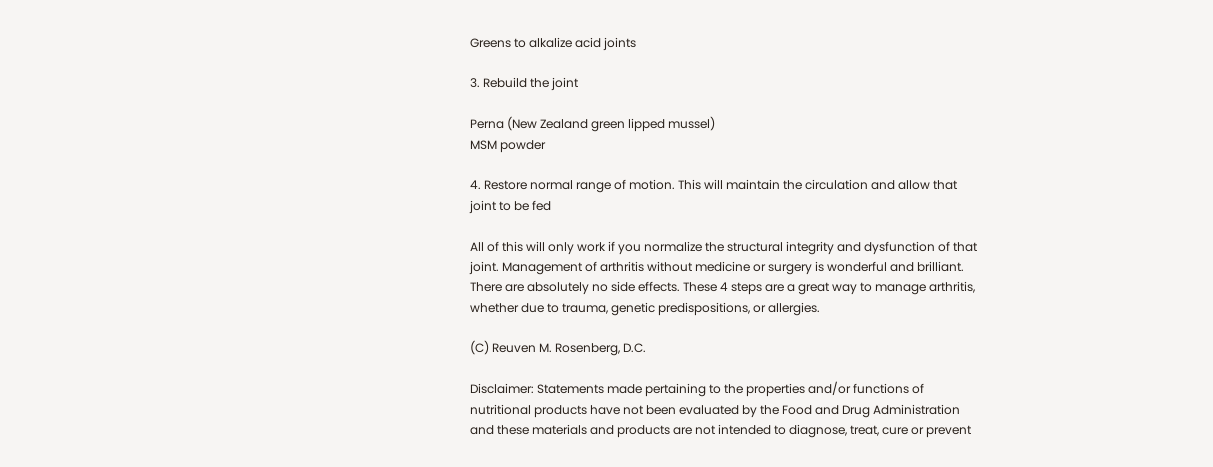Greens to alkalize acid joints

3. Rebuild the joint

Perna (New Zealand green lipped mussel)
MSM powder

4. Restore normal range of motion. This will maintain the circulation and allow that joint to be fed

All of this will only work if you normalize the structural integrity and dysfunction of that joint. Management of arthritis without medicine or surgery is wonderful and brilliant. There are absolutely no side effects. These 4 steps are a great way to manage arthritis, whether due to trauma, genetic predispositions, or allergies.

(C) Reuven M. Rosenberg, D.C.

Disclaimer: Statements made pertaining to the properties and/or functions of nutritional products have not been evaluated by the Food and Drug Administration and these materials and products are not intended to diagnose, treat, cure or prevent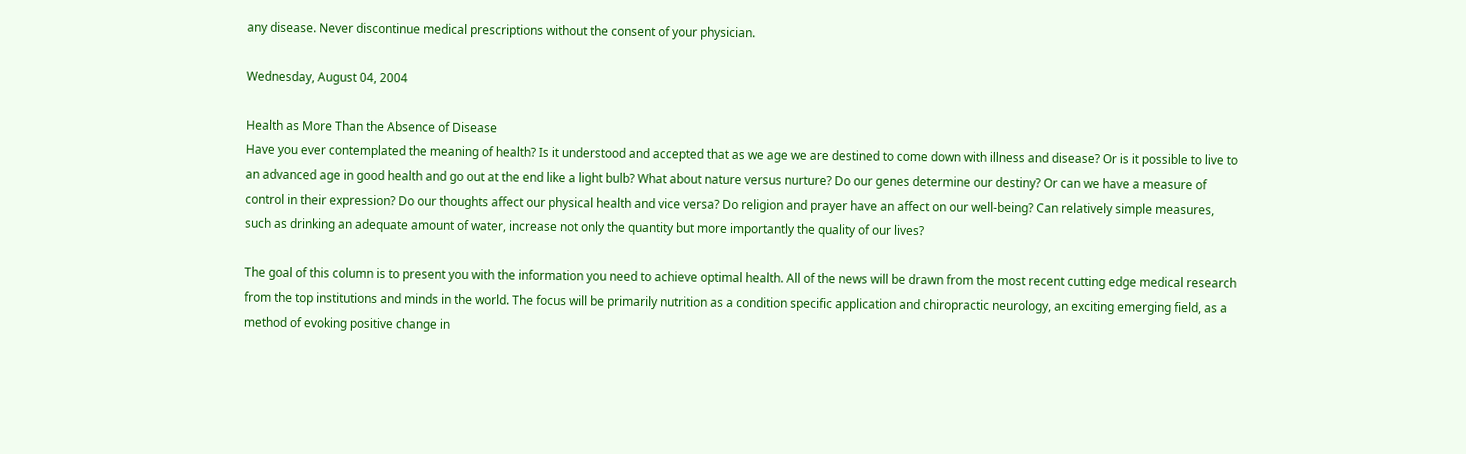any disease. Never discontinue medical prescriptions without the consent of your physician.

Wednesday, August 04, 2004

Health as More Than the Absence of Disease
Have you ever contemplated the meaning of health? Is it understood and accepted that as we age we are destined to come down with illness and disease? Or is it possible to live to an advanced age in good health and go out at the end like a light bulb? What about nature versus nurture? Do our genes determine our destiny? Or can we have a measure of control in their expression? Do our thoughts affect our physical health and vice versa? Do religion and prayer have an affect on our well-being? Can relatively simple measures, such as drinking an adequate amount of water, increase not only the quantity but more importantly the quality of our lives?

The goal of this column is to present you with the information you need to achieve optimal health. All of the news will be drawn from the most recent cutting edge medical research from the top institutions and minds in the world. The focus will be primarily nutrition as a condition specific application and chiropractic neurology, an exciting emerging field, as a method of evoking positive change in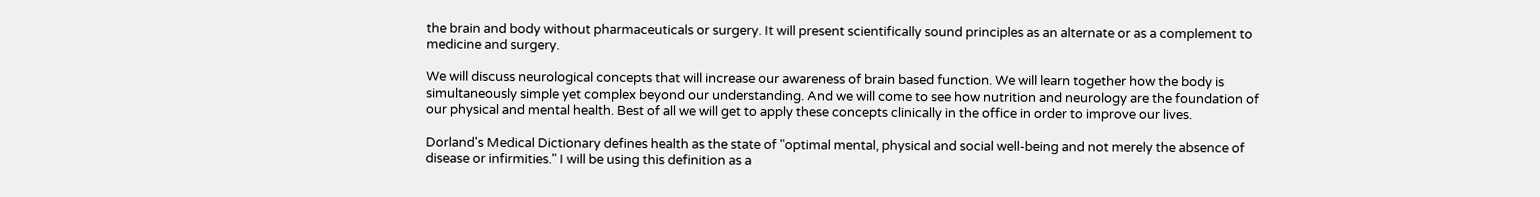the brain and body without pharmaceuticals or surgery. It will present scientifically sound principles as an alternate or as a complement to medicine and surgery.

We will discuss neurological concepts that will increase our awareness of brain based function. We will learn together how the body is simultaneously simple yet complex beyond our understanding. And we will come to see how nutrition and neurology are the foundation of our physical and mental health. Best of all we will get to apply these concepts clinically in the office in order to improve our lives.

Dorland's Medical Dictionary defines health as the state of "optimal mental, physical and social well-being and not merely the absence of disease or infirmities." I will be using this definition as a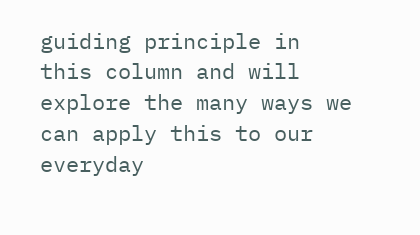guiding principle in this column and will explore the many ways we can apply this to our everyday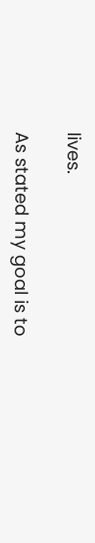lives.

As stated my goal is to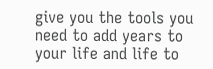give you the tools you need to add years to your life and life to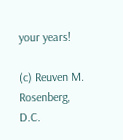your years!

(c) Reuven M. Rosenberg, D.C.